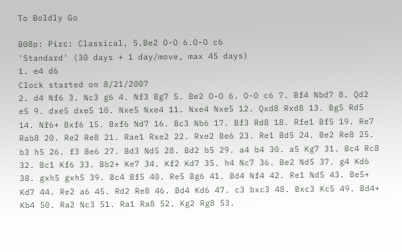To Boldly Go

B08p: Pirc: Classical, 5.Be2 O-O 6.O-O c6
'Standard' (30 days + 1 day/move, max 45 days)
1. e4 d6
Clock started on 8/21/2007
2. d4 Nf6 3. Nc3 g6 4. Nf3 Bg7 5. Be2 O-O 6. O-O c6 7. Bf4 Nbd7 8. Qd2 e5 9. dxe5 dxe5 10. Nxe5 Nxe4 11. Nxe4 Nxe5 12. Qxd8 Rxd8 13. Bg5 Rd5 14. Nf6+ Bxf6 15. Bxf6 Nd7 16. Bc3 Nb6 17. Bf3 Rd8 18. Rfe1 Bf5 19. Re7 Rab8 20. Re2 Re8 21. Rae1 Rxe2 22. Rxe2 Be6 23. Re1 Bd5 24. Be2 Re8 25. b3 h5 26. f3 Be6 27. Bd3 Nd5 28. Bd2 b5 29. a4 b4 30. a5 Kg7 31. Bc4 Rc8 32. Bc1 Kf6 33. Bb2+ Ke7 34. Kf2 Kd7 35. h4 Nc7 36. Be2 Nd5 37. g4 Kd6 38. gxh5 gxh5 39. Bc4 Bf5 40. Re5 Bg6 41. Bd4 Nf4 42. Re1 Nd5 43. Be5+ Kd7 44. Re2 a6 45. Rd2 Re8 46. Bd4 Kd6 47. c3 bxc3 48. Bxc3 Kc5 49. Bd4+ Kb4 50. Ra2 Nc3 51. Ra1 Ra8 52. Kg2 Rg8 53.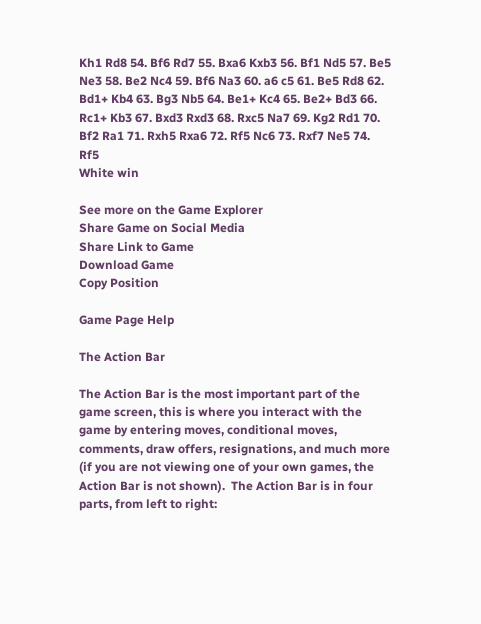Kh1 Rd8 54. Bf6 Rd7 55. Bxa6 Kxb3 56. Bf1 Nd5 57. Be5 Ne3 58. Be2 Nc4 59. Bf6 Na3 60. a6 c5 61. Be5 Rd8 62. Bd1+ Kb4 63. Bg3 Nb5 64. Be1+ Kc4 65. Be2+ Bd3 66. Rc1+ Kb3 67. Bxd3 Rxd3 68. Rxc5 Na7 69. Kg2 Rd1 70. Bf2 Ra1 71. Rxh5 Rxa6 72. Rf5 Nc6 73. Rxf7 Ne5 74. Rf5
White win

See more on the Game Explorer
Share Game on Social Media
Share Link to Game
Download Game
Copy Position

Game Page Help

The Action Bar

The Action Bar is the most important part of the game screen, this is where you interact with the game by entering moves, conditional moves, comments, draw offers, resignations, and much more (if you are not viewing one of your own games, the Action Bar is not shown).  The Action Bar is in four parts, from left to right: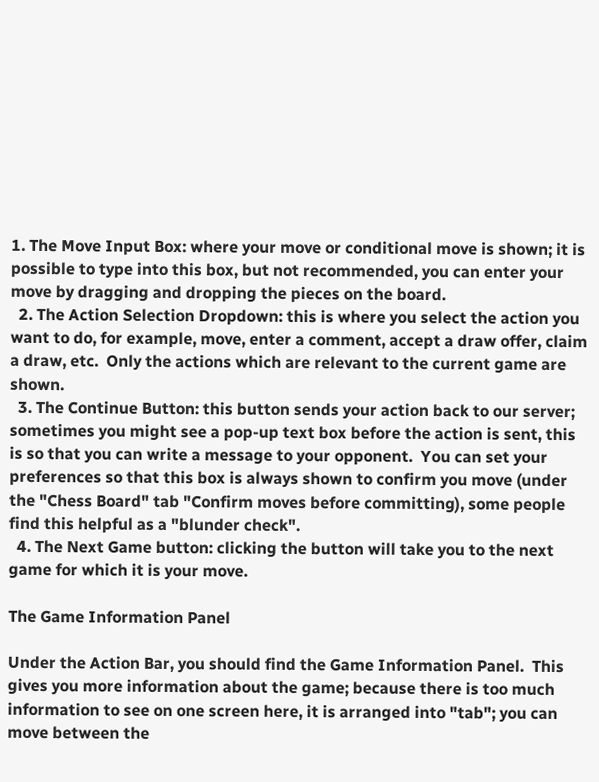1. The Move Input Box: where your move or conditional move is shown; it is possible to type into this box, but not recommended, you can enter your move by dragging and dropping the pieces on the board.
  2. The Action Selection Dropdown: this is where you select the action you want to do, for example, move, enter a comment, accept a draw offer, claim a draw, etc.  Only the actions which are relevant to the current game are shown.
  3. The Continue Button: this button sends your action back to our server; sometimes you might see a pop-up text box before the action is sent, this is so that you can write a message to your opponent.  You can set your preferences so that this box is always shown to confirm you move (under the "Chess Board" tab "Confirm moves before committing), some people find this helpful as a "blunder check".
  4. The Next Game button: clicking the button will take you to the next game for which it is your move.

The Game Information Panel

Under the Action Bar, you should find the Game Information Panel.  This gives you more information about the game; because there is too much information to see on one screen here, it is arranged into "tab"; you can move between the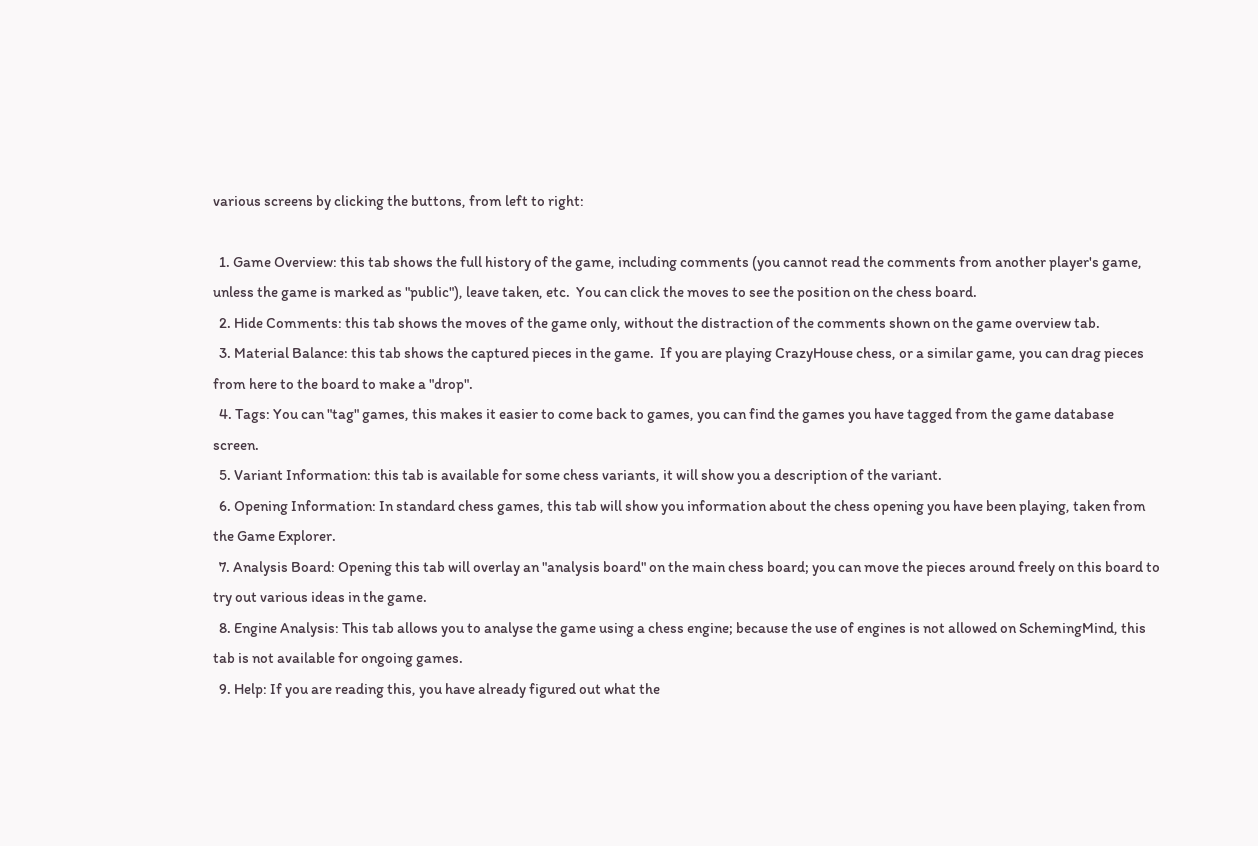various screens by clicking the buttons, from left to right:

  1. Game Overview: this tab shows the full history of the game, including comments (you cannot read the comments from another player's game, unless the game is marked as "public"), leave taken, etc.  You can click the moves to see the position on the chess board.
  2. Hide Comments: this tab shows the moves of the game only, without the distraction of the comments shown on the game overview tab.
  3. Material Balance: this tab shows the captured pieces in the game.  If you are playing CrazyHouse chess, or a similar game, you can drag pieces from here to the board to make a "drop".
  4. Tags: You can "tag" games, this makes it easier to come back to games, you can find the games you have tagged from the game database screen.
  5. Variant Information: this tab is available for some chess variants, it will show you a description of the variant.
  6. Opening Information: In standard chess games, this tab will show you information about the chess opening you have been playing, taken from the Game Explorer.
  7. Analysis Board: Opening this tab will overlay an "analysis board" on the main chess board; you can move the pieces around freely on this board to try out various ideas in the game.
  8. Engine Analysis: This tab allows you to analyse the game using a chess engine; because the use of engines is not allowed on SchemingMind, this tab is not available for ongoing games.
  9. Help: If you are reading this, you have already figured out what the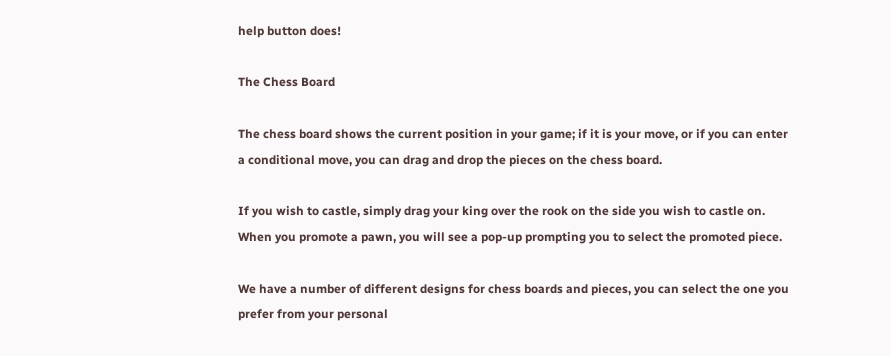help button does!

The Chess Board

The chess board shows the current position in your game; if it is your move, or if you can enter a conditional move, you can drag and drop the pieces on the chess board.

If you wish to castle, simply drag your king over the rook on the side you wish to castle on.  When you promote a pawn, you will see a pop-up prompting you to select the promoted piece.

We have a number of different designs for chess boards and pieces, you can select the one you prefer from your personal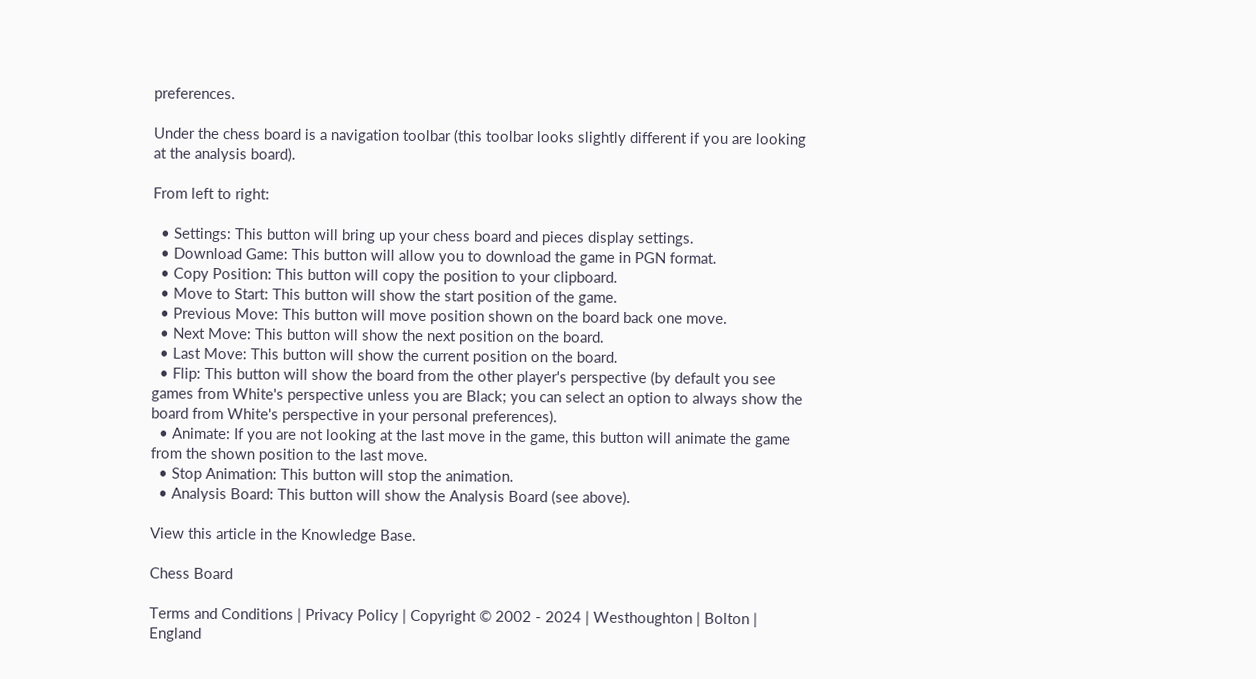preferences.

Under the chess board is a navigation toolbar (this toolbar looks slightly different if you are looking at the analysis board).

From left to right:

  • Settings: This button will bring up your chess board and pieces display settings.
  • Download Game: This button will allow you to download the game in PGN format.
  • Copy Position: This button will copy the position to your clipboard.
  • Move to Start: This button will show the start position of the game.
  • Previous Move: This button will move position shown on the board back one move.
  • Next Move: This button will show the next position on the board.
  • Last Move: This button will show the current position on the board.
  • Flip: This button will show the board from the other player's perspective (by default you see games from White's perspective unless you are Black; you can select an option to always show the board from White's perspective in your personal preferences).
  • Animate: If you are not looking at the last move in the game, this button will animate the game from the shown position to the last move.
  • Stop Animation: This button will stop the animation.
  • Analysis Board: This button will show the Analysis Board (see above).

View this article in the Knowledge Base.

Chess Board

Terms and Conditions | Privacy Policy | Copyright © 2002 - 2024 | Westhoughton | Bolton | England